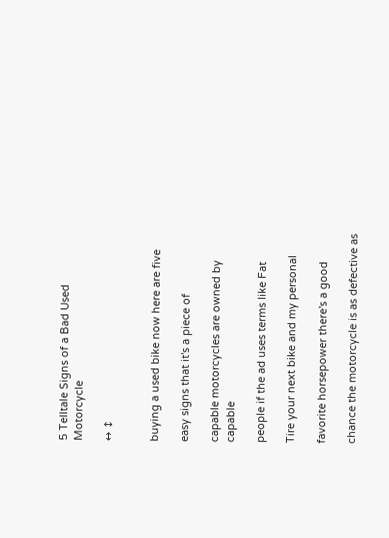5 Telltale Signs of a Bad Used Motorcycle

↔ ↕


buying a used bike now here are five

easy signs that it's a piece of

capable motorcycles are owned by capable

people if the ad uses terms like Fat

Tire your next bike and my personal

favorite horsepower there's a good

chance the motorcycle is as defective as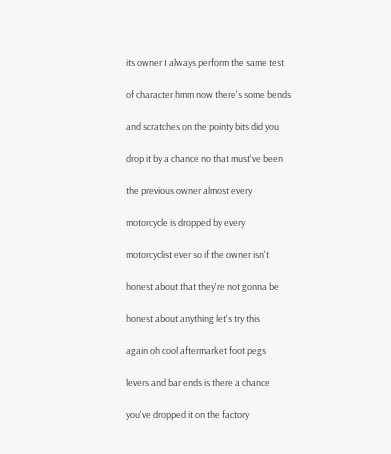its owner I always perform the same test

of character hmm now there's some bends

and scratches on the pointy bits did you

drop it by a chance no that must've been

the previous owner almost every

motorcycle is dropped by every

motorcyclist ever so if the owner isn't

honest about that they're not gonna be

honest about anything let's try this

again oh cool aftermarket foot pegs

levers and bar ends is there a chance

you've dropped it on the factory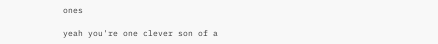ones

yeah you're one clever son of a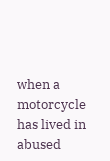when a motorcycle has lived in abused